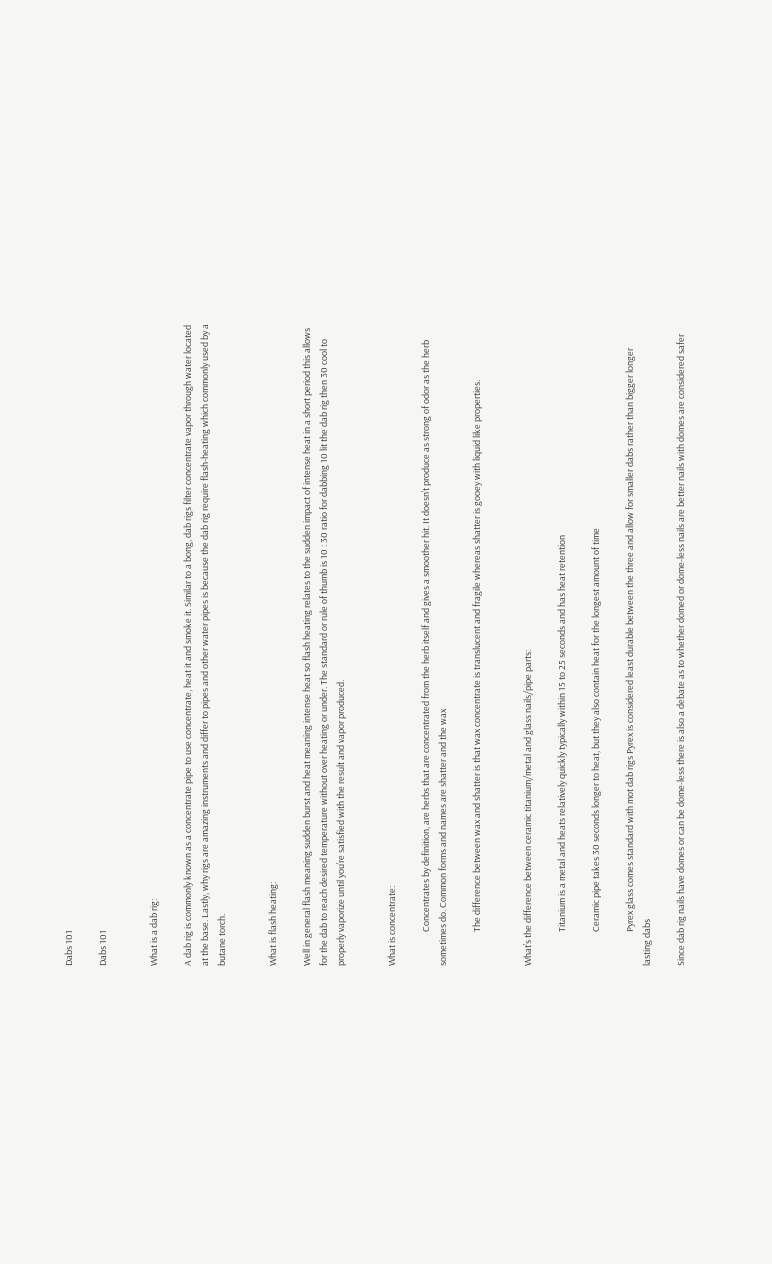Dabs 101

Dabs 101


What is a dab rig:

A dab rig is commonly known as a concentrate pipe to use concentrate, heat it and smoke it. Similar to a bong, dab rigs filter concentrate vapor through water located at the base. Lastly, why rigs are amazing instruments and differ to pipes and other water pipes is because the dab rig require flash-heating which commonly used by a butane torch.


What is flash heating:

Well in general flash meaning sudden burst and heat meaning intense heat so flash heating relates to the sudden impact of intense heat in a short period this allows for the dab to reach desired temperature without over heating or under. The standard or rule of thumb is 10 : 30 ratio for dabbing 10 lit the dab rig then 30 cool to properly vaporize until you’re satisfied with the result and vapor produced.


What is concentrate:

                 Concentrates by definition, are herbs that are concentrated from the herb itself and gives a smoother hit. It doesn’t produce as strong of odor as the herb sometimes do. Common forms and names are shatter and the wax

                 The difference between wax and shatter is that wax concentrate is translucent and fragile whereas shatter is gooey with liquid like properties.


What’s the difference between ceramic titanium/metal and glass nails/pipe parts:

                 Titanium is a metal and heats relatively quickly typically within 15 to 25 seconds and has heat retention

                 Ceramic pipe takes 30 seconds longer to heat, but they also contain heat for the longest amount of time

                 Pyrex glass comes standard with mot dab rigs Pyrex is considered least durable between the three and allow for smaller dabs rather than bigger longer lasting dabs

Since dab rig nails have domes or can be dome-less there is also a debate as to whether domed or dome-less nails are better nails with domes are considered safer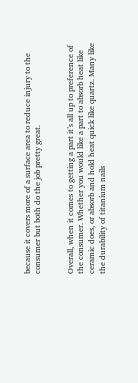because it covers more of a surface area to reduce injury to the consumer but both do the job pretty great.


Overall, when it comes to getting a part it’s all up to preference of the consumer. Whether you would like a part to absorb heat like ceramic does, or absorb and hold heat quick like quartz. Many like the durability of titanium nails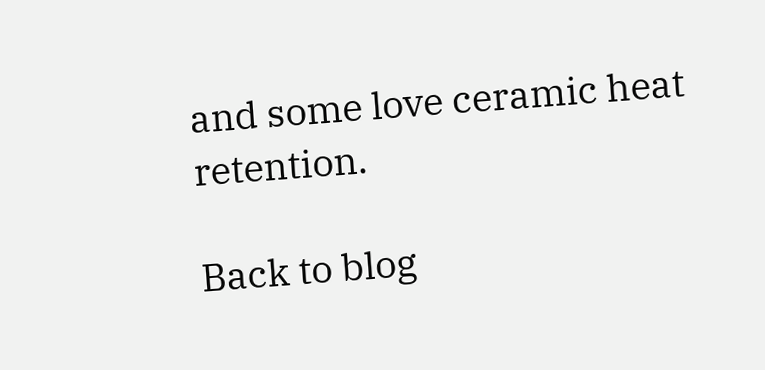and some love ceramic heat retention.

Back to blog